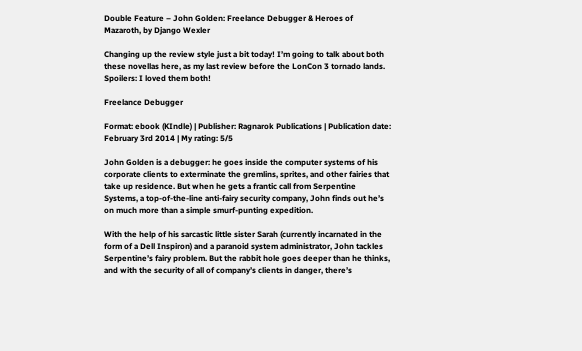Double Feature – John Golden: Freelance Debugger & Heroes of Mazaroth, by Django Wexler

Changing up the review style just a bit today! I’m going to talk about both these novellas here, as my last review before the LonCon 3 tornado lands. Spoilers: I loved them both!

Freelance Debugger

Format: ebook (KIndle) | Publisher: Ragnarok Publications | Publication date: February 3rd 2014 | My rating: 5/5

John Golden is a debugger: he goes inside the computer systems of his corporate clients to exterminate the gremlins, sprites, and other fairies that take up residence. But when he gets a frantic call from Serpentine Systems, a top-of-the-line anti-fairy security company, John finds out he’s on much more than a simple smurf-punting expedition.

With the help of his sarcastic little sister Sarah (currently incarnated in the form of a Dell Inspiron) and a paranoid system administrator, John tackles Serpentine’s fairy problem. But the rabbit hole goes deeper than he thinks, and with the security of all of company’s clients in danger, there’s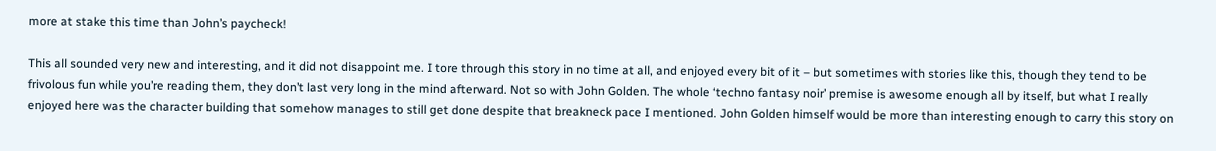more at stake this time than John’s paycheck!

This all sounded very new and interesting, and it did not disappoint me. I tore through this story in no time at all, and enjoyed every bit of it – but sometimes with stories like this, though they tend to be frivolous fun while you’re reading them, they don’t last very long in the mind afterward. Not so with John Golden. The whole ‘techno fantasy noir’ premise is awesome enough all by itself, but what I really enjoyed here was the character building that somehow manages to still get done despite that breakneck pace I mentioned. John Golden himself would be more than interesting enough to carry this story on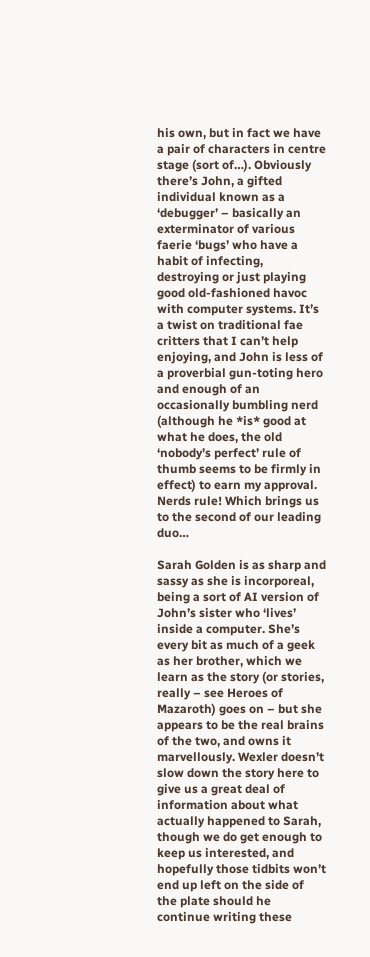his own, but in fact we have a pair of characters in centre stage (sort of…). Obviously there’s John, a gifted individual known as a ‘debugger’ – basically an exterminator of various faerie ‘bugs’ who have a habit of infecting, destroying or just playing good old-fashioned havoc with computer systems. It’s a twist on traditional fae critters that I can’t help enjoying, and John is less of a proverbial gun-toting hero and enough of an occasionally bumbling nerd (although he *is* good at what he does, the old ‘nobody’s perfect’ rule of thumb seems to be firmly in effect) to earn my approval. Nerds rule! Which brings us to the second of our leading duo…

Sarah Golden is as sharp and sassy as she is incorporeal, being a sort of AI version of John’s sister who ‘lives’ inside a computer. She’s every bit as much of a geek as her brother, which we learn as the story (or stories, really – see Heroes of Mazaroth) goes on – but she appears to be the real brains of the two, and owns it marvellously. Wexler doesn’t slow down the story here to give us a great deal of information about what actually happened to Sarah, though we do get enough to keep us interested, and hopefully those tidbits won’t end up left on the side of the plate should he continue writing these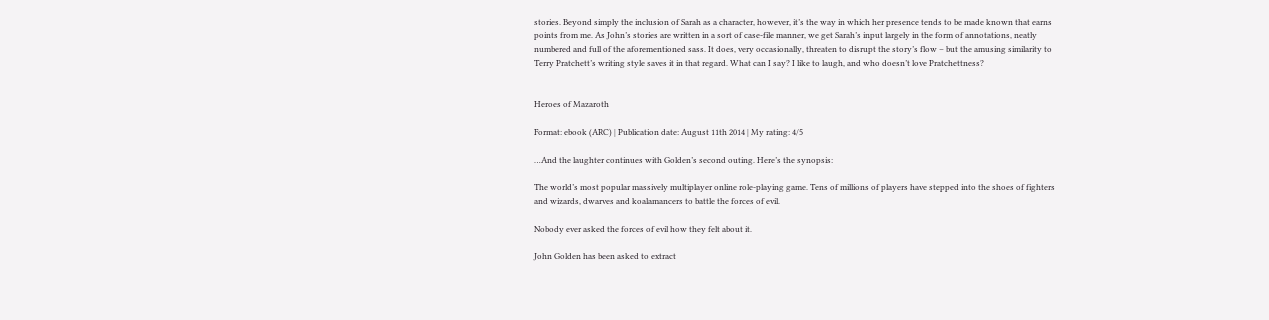stories. Beyond simply the inclusion of Sarah as a character, however, it’s the way in which her presence tends to be made known that earns points from me. As John’s stories are written in a sort of case-file manner, we get Sarah’s input largely in the form of annotations, neatly numbered and full of the aforementioned sass. It does, very occasionally, threaten to disrupt the story’s flow – but the amusing similarity to Terry Pratchett’s writing style saves it in that regard. What can I say? I like to laugh, and who doesn’t love Pratchettness?


Heroes of Mazaroth

Format: ebook (ARC) | Publication date: August 11th 2014 | My rating: 4/5

…And the laughter continues with Golden’s second outing. Here’s the synopsis:

The world’s most popular massively multiplayer online role-playing game. Tens of millions of players have stepped into the shoes of fighters and wizards, dwarves and koalamancers to battle the forces of evil.

Nobody ever asked the forces of evil how they felt about it.

John Golden has been asked to extract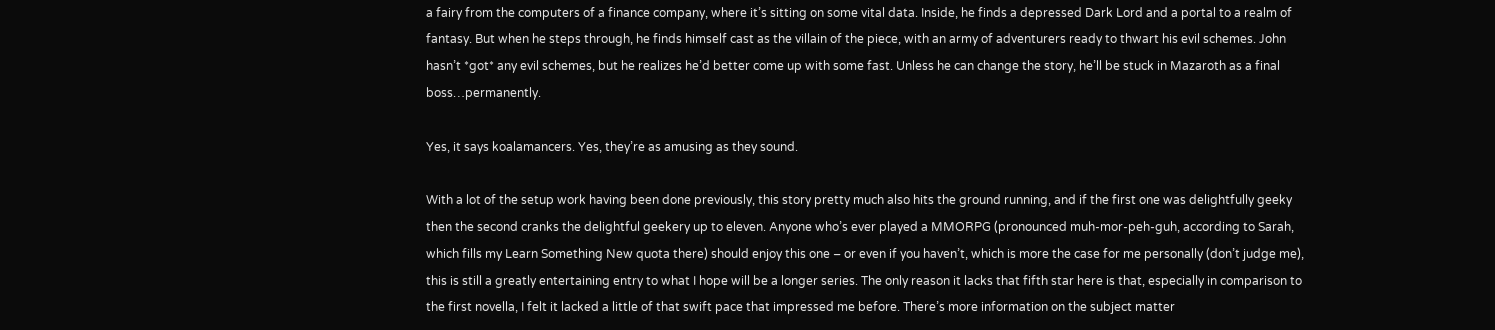a fairy from the computers of a finance company, where it’s sitting on some vital data. Inside, he finds a depressed Dark Lord and a portal to a realm of fantasy. But when he steps through, he finds himself cast as the villain of the piece, with an army of adventurers ready to thwart his evil schemes. John hasn’t *got* any evil schemes, but he realizes he’d better come up with some fast. Unless he can change the story, he’ll be stuck in Mazaroth as a final boss…permanently.

Yes, it says koalamancers. Yes, they’re as amusing as they sound.

With a lot of the setup work having been done previously, this story pretty much also hits the ground running, and if the first one was delightfully geeky then the second cranks the delightful geekery up to eleven. Anyone who’s ever played a MMORPG (pronounced muh-mor-peh-guh, according to Sarah, which fills my Learn Something New quota there) should enjoy this one – or even if you haven’t, which is more the case for me personally (don’t judge me), this is still a greatly entertaining entry to what I hope will be a longer series. The only reason it lacks that fifth star here is that, especially in comparison to the first novella, I felt it lacked a little of that swift pace that impressed me before. There’s more information on the subject matter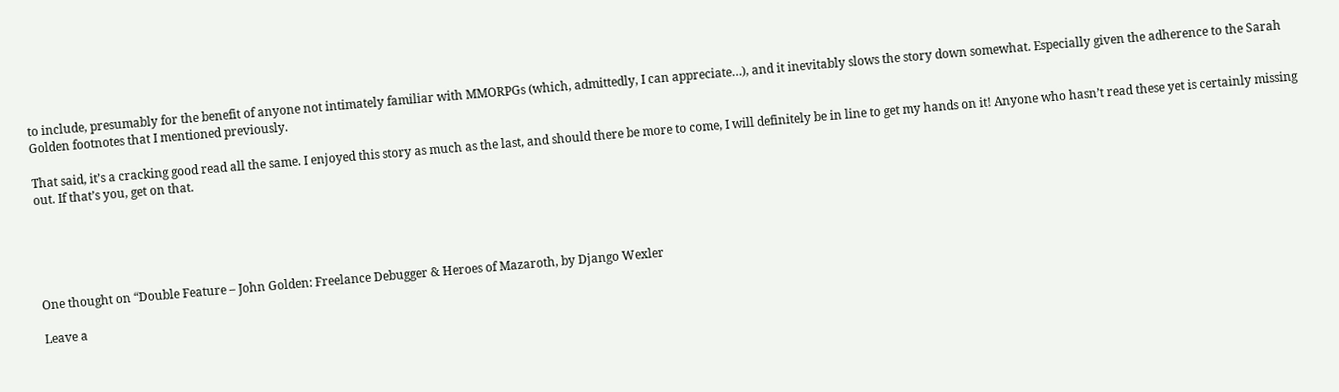to include, presumably for the benefit of anyone not intimately familiar with MMORPGs (which, admittedly, I can appreciate…), and it inevitably slows the story down somewhat. Especially given the adherence to the Sarah Golden footnotes that I mentioned previously.

That said, it’s a cracking good read all the same. I enjoyed this story as much as the last, and should there be more to come, I will definitely be in line to get my hands on it! Anyone who hasn’t read these yet is certainly missing out. If that’s you, get on that.





One thought on “Double Feature – John Golden: Freelance Debugger & Heroes of Mazaroth, by Django Wexler

Leave a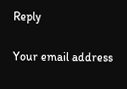Reply

Your email address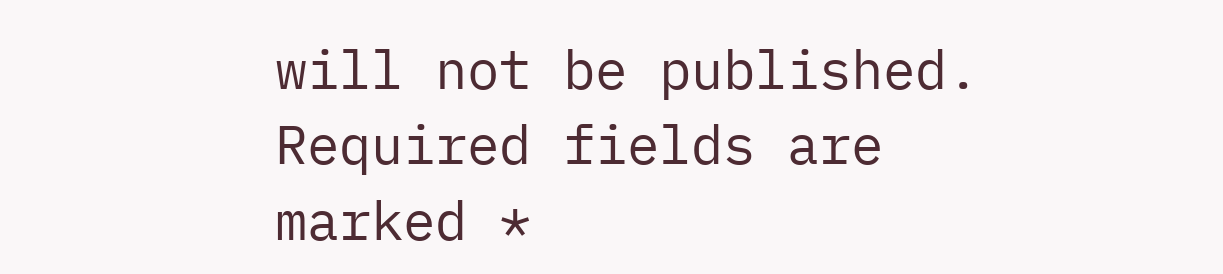will not be published. Required fields are marked *